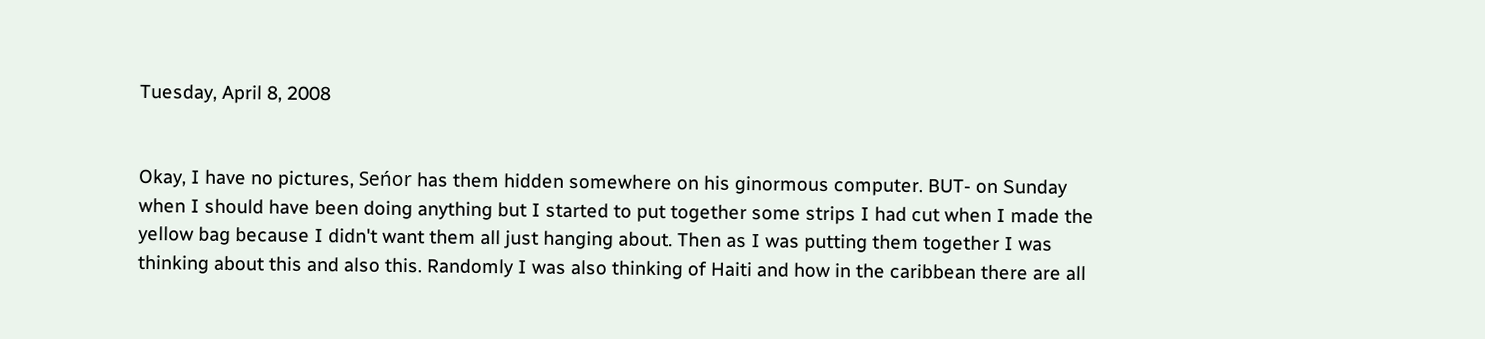Tuesday, April 8, 2008


Okay, I have no pictures, Seńor has them hidden somewhere on his ginormous computer. BUT- on Sunday when I should have been doing anything but I started to put together some strips I had cut when I made the yellow bag because I didn't want them all just hanging about. Then as I was putting them together I was thinking about this and also this. Randomly I was also thinking of Haiti and how in the caribbean there are all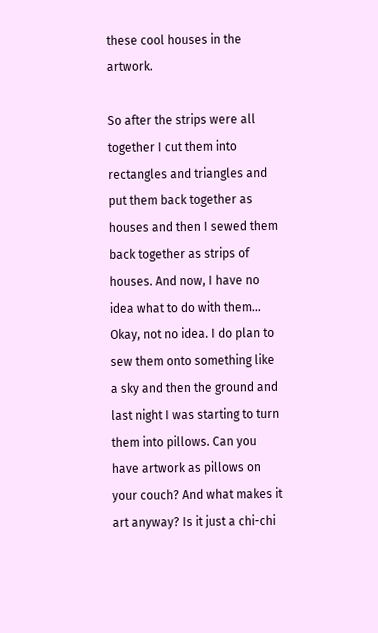these cool houses in the artwork.

So after the strips were all together I cut them into rectangles and triangles and put them back together as houses and then I sewed them back together as strips of houses. And now, I have no idea what to do with them... Okay, not no idea. I do plan to sew them onto something like a sky and then the ground and last night I was starting to turn them into pillows. Can you have artwork as pillows on your couch? And what makes it art anyway? Is it just a chi-chi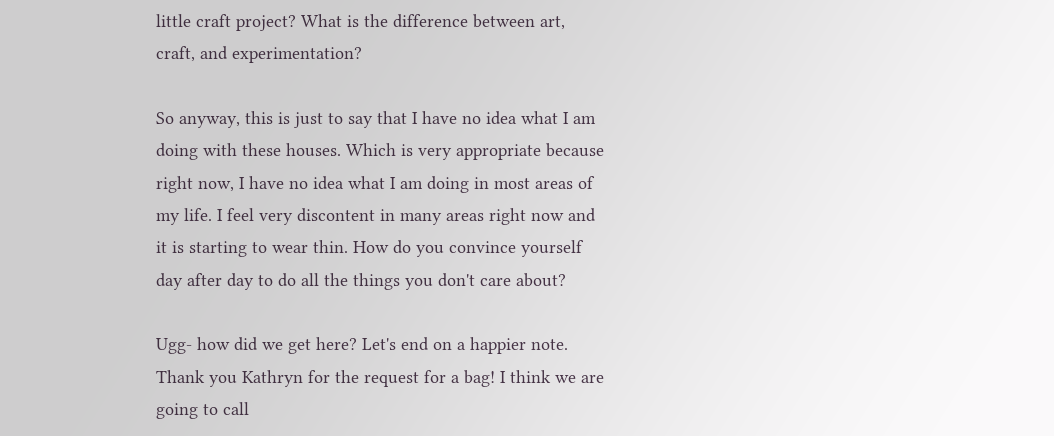little craft project? What is the difference between art, craft, and experimentation?

So anyway, this is just to say that I have no idea what I am doing with these houses. Which is very appropriate because right now, I have no idea what I am doing in most areas of my life. I feel very discontent in many areas right now and it is starting to wear thin. How do you convince yourself day after day to do all the things you don't care about?

Ugg- how did we get here? Let's end on a happier note. Thank you Kathryn for the request for a bag! I think we are going to call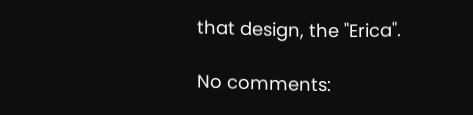that design, the "Erica".

No comments: